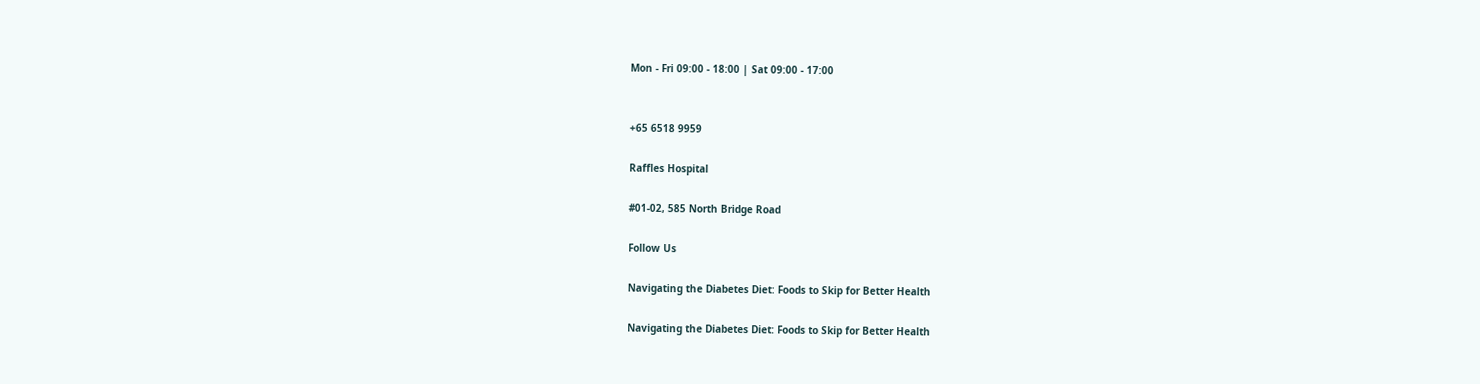Mon - Fri 09:00 - 18:00 | Sat 09:00 - 17:00


+65 6518 9959

Raffles Hospital

#01-02, 585 North Bridge Road

Follow Us

Navigating the Diabetes Diet: Foods to Skip for Better Health

Navigating the Diabetes Diet: Foods to Skip for Better Health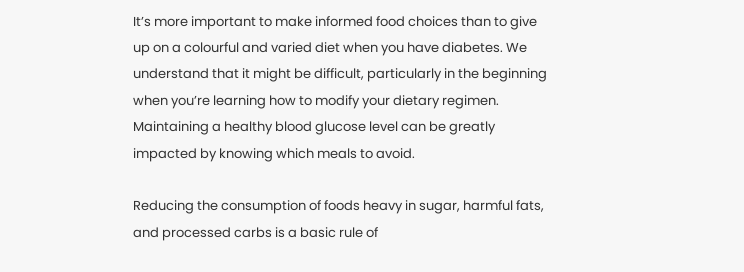It’s more important to make informed food choices than to give up on a colourful and varied diet when you have diabetes. We understand that it might be difficult, particularly in the beginning when you’re learning how to modify your dietary regimen. Maintaining a healthy blood glucose level can be greatly impacted by knowing which meals to avoid.

Reducing the consumption of foods heavy in sugar, harmful fats, and processed carbs is a basic rule of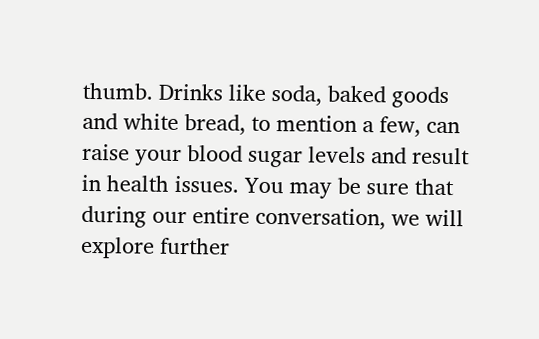thumb. Drinks like soda, baked goods and white bread, to mention a few, can raise your blood sugar levels and result in health issues. You may be sure that during our entire conversation, we will explore further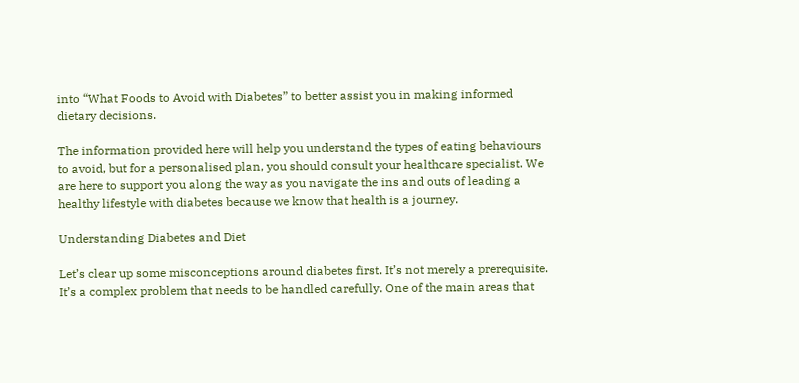into “What Foods to Avoid with Diabetes” to better assist you in making informed dietary decisions.

The information provided here will help you understand the types of eating behaviours to avoid, but for a personalised plan, you should consult your healthcare specialist. We are here to support you along the way as you navigate the ins and outs of leading a healthy lifestyle with diabetes because we know that health is a journey.

Understanding Diabetes and Diet

Let’s clear up some misconceptions around diabetes first. It’s not merely a prerequisite. It’s a complex problem that needs to be handled carefully. One of the main areas that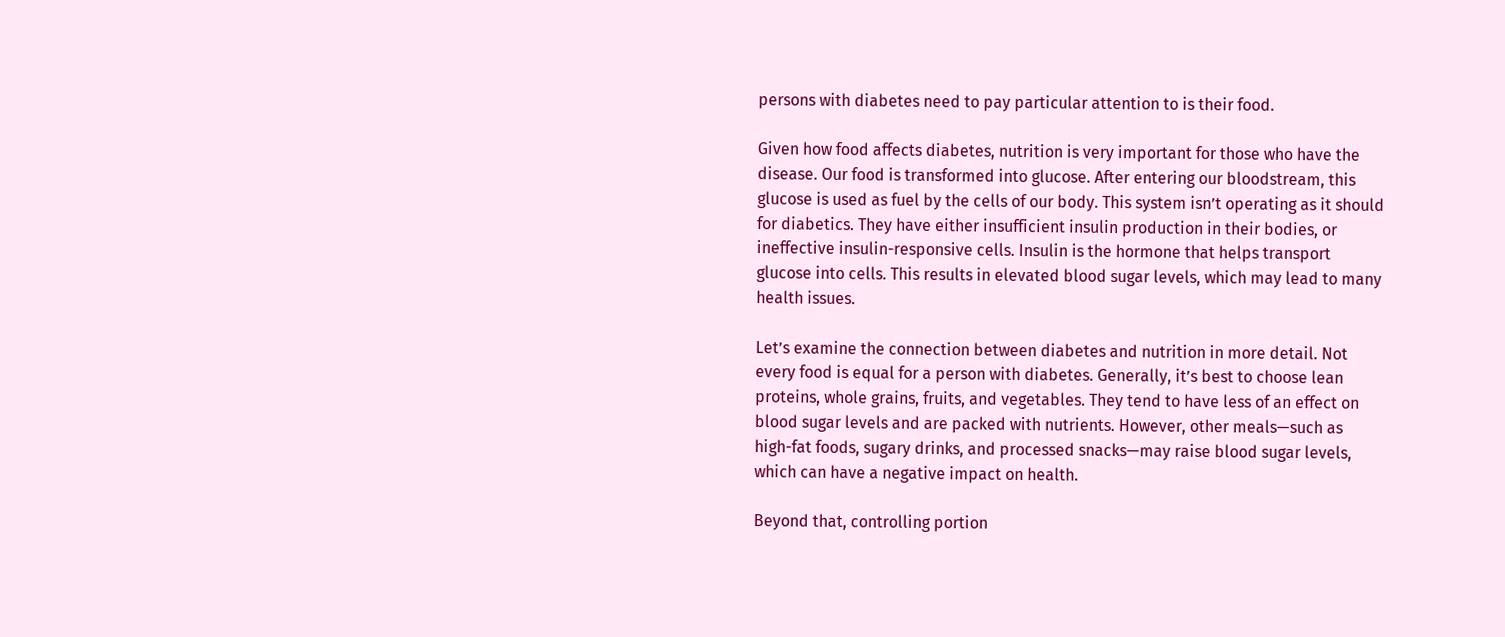persons with diabetes need to pay particular attention to is their food.

Given how food affects diabetes, nutrition is very important for those who have the disease. Our food is transformed into glucose. After entering our bloodstream, this glucose is used as fuel by the cells of our body. This system isn’t operating as it should for diabetics. They have either insufficient insulin production in their bodies, or ineffective insulin-responsive cells. Insulin is the hormone that helps transport glucose into cells. This results in elevated blood sugar levels, which may lead to many health issues.

Let’s examine the connection between diabetes and nutrition in more detail. Not every food is equal for a person with diabetes. Generally, it’s best to choose lean proteins, whole grains, fruits, and vegetables. They tend to have less of an effect on blood sugar levels and are packed with nutrients. However, other meals—such as high-fat foods, sugary drinks, and processed snacks—may raise blood sugar levels, which can have a negative impact on health.

Beyond that, controlling portion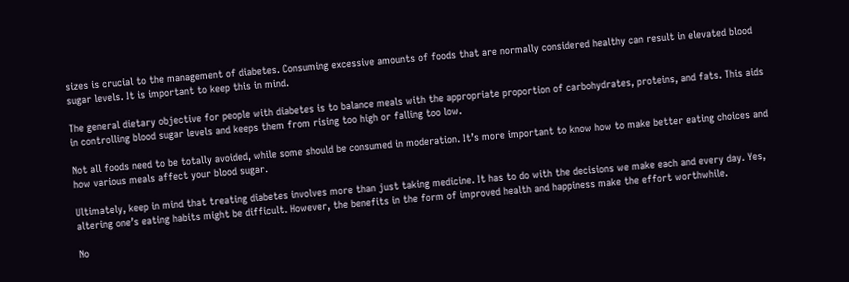sizes is crucial to the management of diabetes. Consuming excessive amounts of foods that are normally considered healthy can result in elevated blood sugar levels. It is important to keep this in mind.

The general dietary objective for people with diabetes is to balance meals with the appropriate proportion of carbohydrates, proteins, and fats. This aids in controlling blood sugar levels and keeps them from rising too high or falling too low.

Not all foods need to be totally avoided, while some should be consumed in moderation. It’s more important to know how to make better eating choices and how various meals affect your blood sugar.

Ultimately, keep in mind that treating diabetes involves more than just taking medicine. It has to do with the decisions we make each and every day. Yes, altering one’s eating habits might be difficult. However, the benefits in the form of improved health and happiness make the effort worthwhile.

No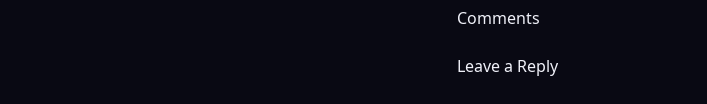Comments

Leave a Reply